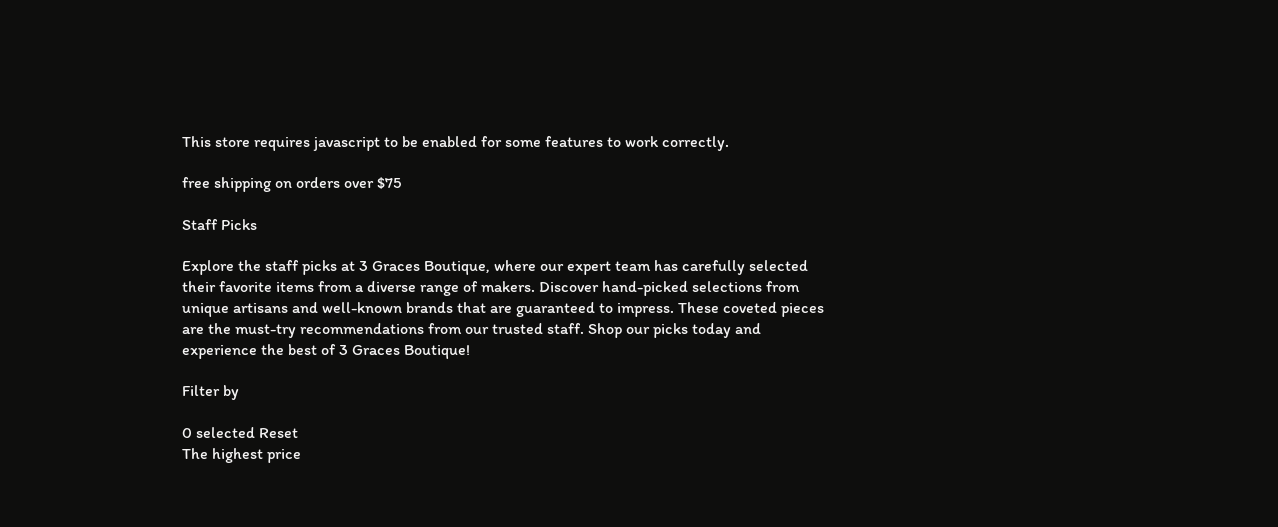This store requires javascript to be enabled for some features to work correctly.

free shipping on orders over $75

Staff Picks

Explore the staff picks at 3 Graces Boutique, where our expert team has carefully selected their favorite items from a diverse range of makers. Discover hand-picked selections from unique artisans and well-known brands that are guaranteed to impress. These coveted pieces are the must-try recommendations from our trusted staff. Shop our picks today and experience the best of 3 Graces Boutique!

Filter by

0 selected Reset
The highest price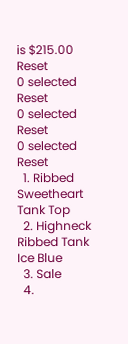is $215.00 Reset
0 selected Reset
0 selected Reset
0 selected Reset
  1. Ribbed Sweetheart Tank Top
  2. Highneck Ribbed Tank Ice Blue
  3. Sale
  4.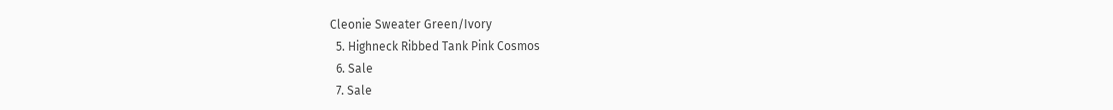Cleonie Sweater Green/Ivory
  5. Highneck Ribbed Tank Pink Cosmos
  6. Sale
  7. Sale